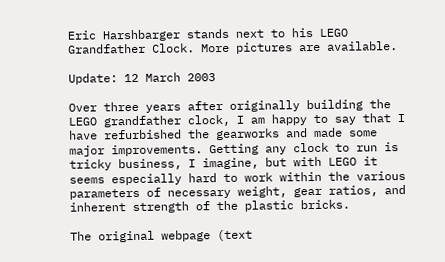Eric Harshbarger stands next to his LEGO Grandfather Clock. More pictures are available.

Update: 12 March 2003

Over three years after originally building the LEGO grandfather clock, I am happy to say that I have refurbished the gearworks and made some major improvements. Getting any clock to run is tricky business, I imagine, but with LEGO it seems especially hard to work within the various parameters of necessary weight, gear ratios, and inherent strength of the plastic bricks.

The original webpage (text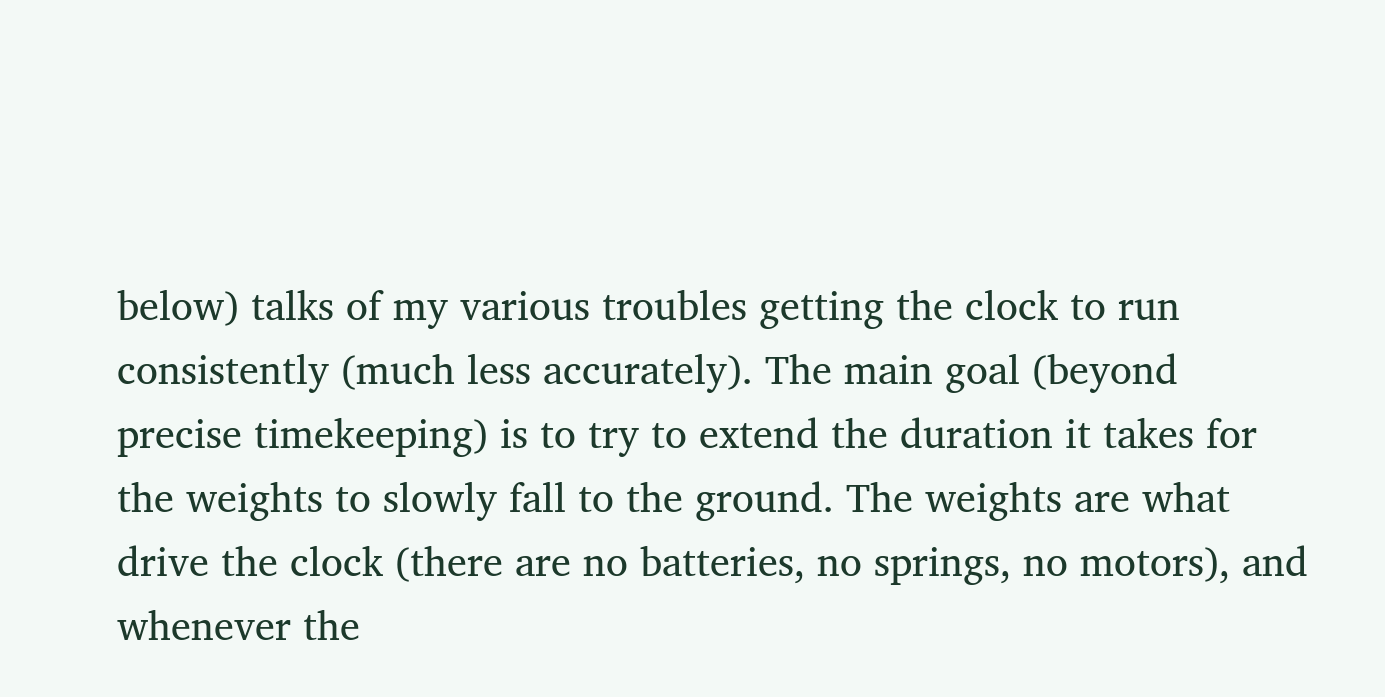below) talks of my various troubles getting the clock to run consistently (much less accurately). The main goal (beyond precise timekeeping) is to try to extend the duration it takes for the weights to slowly fall to the ground. The weights are what drive the clock (there are no batteries, no springs, no motors), and whenever the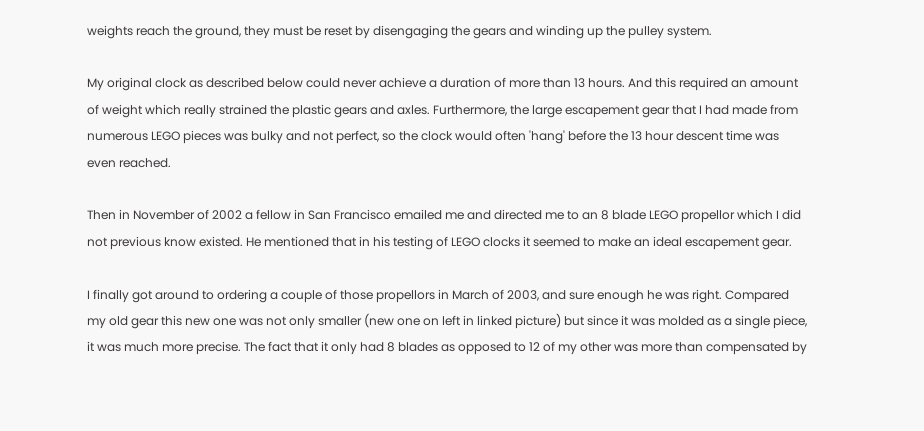weights reach the ground, they must be reset by disengaging the gears and winding up the pulley system.

My original clock as described below could never achieve a duration of more than 13 hours. And this required an amount of weight which really strained the plastic gears and axles. Furthermore, the large escapement gear that I had made from numerous LEGO pieces was bulky and not perfect, so the clock would often 'hang' before the 13 hour descent time was even reached.

Then in November of 2002 a fellow in San Francisco emailed me and directed me to an 8 blade LEGO propellor which I did not previous know existed. He mentioned that in his testing of LEGO clocks it seemed to make an ideal escapement gear.

I finally got around to ordering a couple of those propellors in March of 2003, and sure enough he was right. Compared my old gear this new one was not only smaller (new one on left in linked picture) but since it was molded as a single piece, it was much more precise. The fact that it only had 8 blades as opposed to 12 of my other was more than compensated by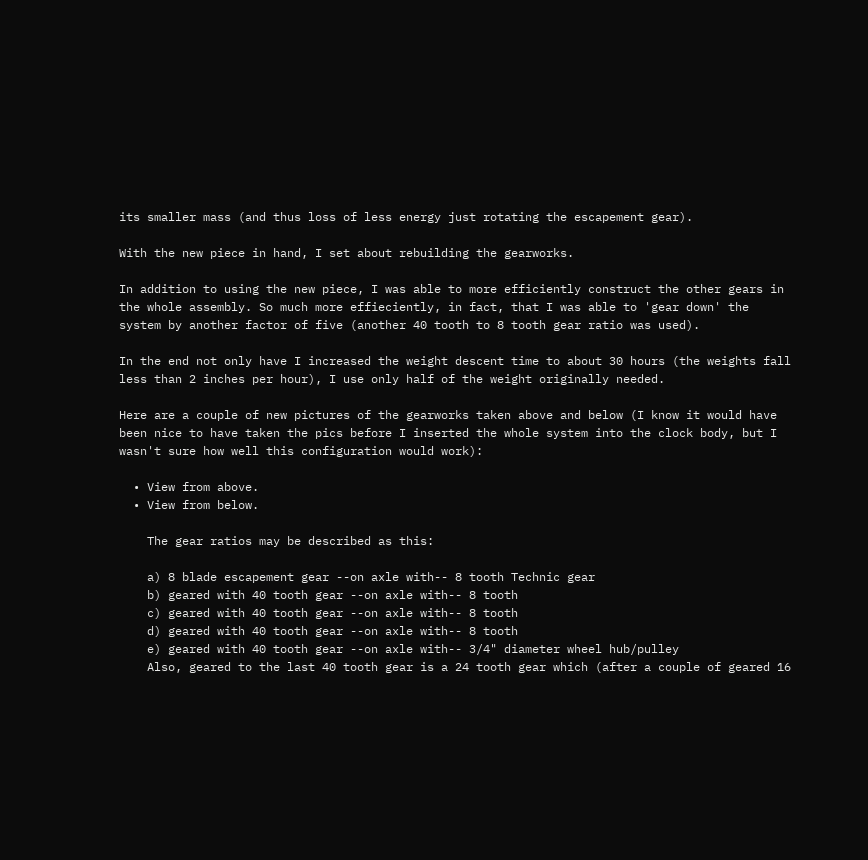its smaller mass (and thus loss of less energy just rotating the escapement gear).

With the new piece in hand, I set about rebuilding the gearworks.

In addition to using the new piece, I was able to more efficiently construct the other gears in the whole assembly. So much more effieciently, in fact, that I was able to 'gear down' the system by another factor of five (another 40 tooth to 8 tooth gear ratio was used).

In the end not only have I increased the weight descent time to about 30 hours (the weights fall less than 2 inches per hour), I use only half of the weight originally needed.

Here are a couple of new pictures of the gearworks taken above and below (I know it would have been nice to have taken the pics before I inserted the whole system into the clock body, but I wasn't sure how well this configuration would work):

  • View from above.
  • View from below.

    The gear ratios may be described as this:

    a) 8 blade escapement gear --on axle with-- 8 tooth Technic gear
    b) geared with 40 tooth gear --on axle with-- 8 tooth
    c) geared with 40 tooth gear --on axle with-- 8 tooth
    d) geared with 40 tooth gear --on axle with-- 8 tooth
    e) geared with 40 tooth gear --on axle with-- 3/4" diameter wheel hub/pulley
    Also, geared to the last 40 tooth gear is a 24 tooth gear which (after a couple of geared 16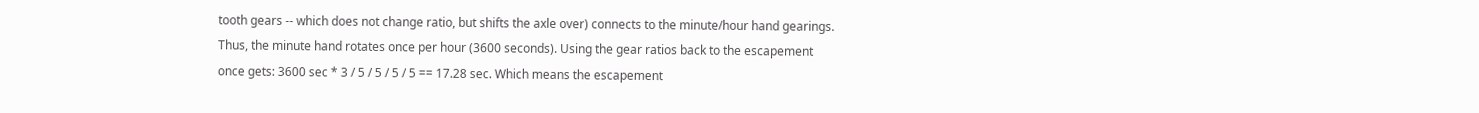tooth gears -- which does not change ratio, but shifts the axle over) connects to the minute/hour hand gearings. Thus, the minute hand rotates once per hour (3600 seconds). Using the gear ratios back to the escapement once gets: 3600 sec * 3 / 5 / 5 / 5 / 5 == 17.28 sec. Which means the escapement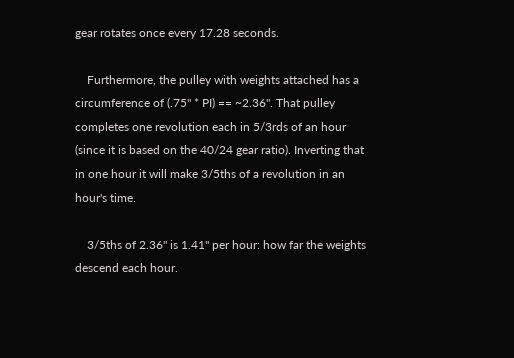gear rotates once every 17.28 seconds.

    Furthermore, the pulley with weights attached has a circumference of (.75" * PI) == ~2.36". That pulley completes one revolution each in 5/3rds of an hour (since it is based on the 40/24 gear ratio). Inverting that in one hour it will make 3/5ths of a revolution in an hour's time.

    3/5ths of 2.36" is 1.41" per hour: how far the weights descend each hour.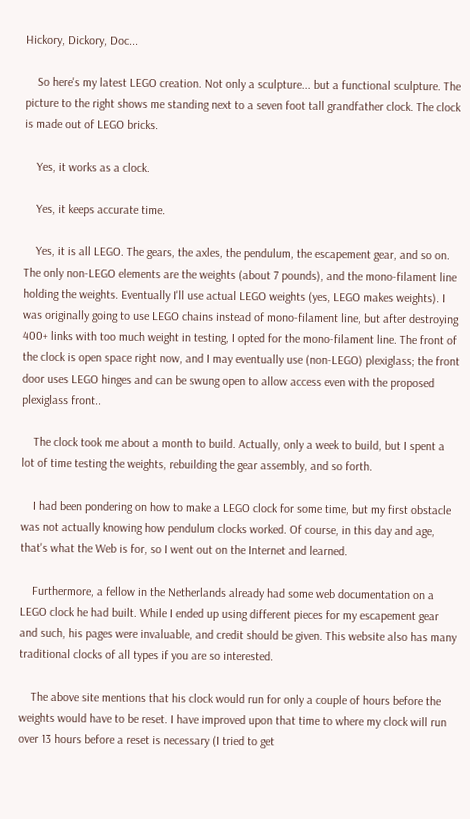Hickory, Dickory, Doc...

    So here's my latest LEGO creation. Not only a sculpture... but a functional sculpture. The picture to the right shows me standing next to a seven foot tall grandfather clock. The clock is made out of LEGO bricks.

    Yes, it works as a clock.

    Yes, it keeps accurate time.

    Yes, it is all LEGO. The gears, the axles, the pendulum, the escapement gear, and so on. The only non-LEGO elements are the weights (about 7 pounds), and the mono-filament line holding the weights. Eventually I'll use actual LEGO weights (yes, LEGO makes weights). I was originally going to use LEGO chains instead of mono-filament line, but after destroying 400+ links with too much weight in testing, I opted for the mono-filament line. The front of the clock is open space right now, and I may eventually use (non-LEGO) plexiglass; the front door uses LEGO hinges and can be swung open to allow access even with the proposed plexiglass front..

    The clock took me about a month to build. Actually, only a week to build, but I spent a lot of time testing the weights, rebuilding the gear assembly, and so forth.

    I had been pondering on how to make a LEGO clock for some time, but my first obstacle was not actually knowing how pendulum clocks worked. Of course, in this day and age, that's what the Web is for, so I went out on the Internet and learned.

    Furthermore, a fellow in the Netherlands already had some web documentation on a LEGO clock he had built. While I ended up using different pieces for my escapement gear and such, his pages were invaluable, and credit should be given. This website also has many traditional clocks of all types if you are so interested.

    The above site mentions that his clock would run for only a couple of hours before the weights would have to be reset. I have improved upon that time to where my clock will run over 13 hours before a reset is necessary (I tried to get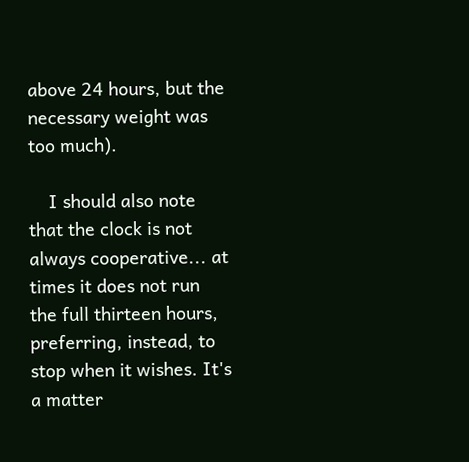above 24 hours, but the necessary weight was too much).

    I should also note that the clock is not always cooperative... at times it does not run the full thirteen hours, preferring, instead, to stop when it wishes. It's a matter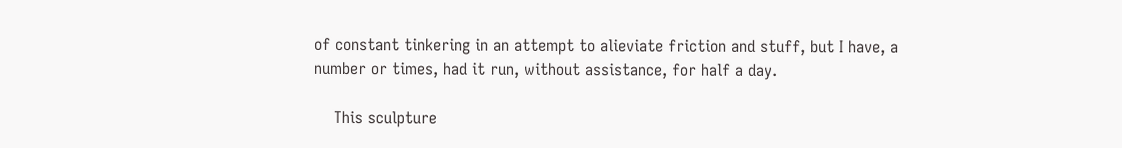of constant tinkering in an attempt to alieviate friction and stuff, but I have, a number or times, had it run, without assistance, for half a day.

    This sculpture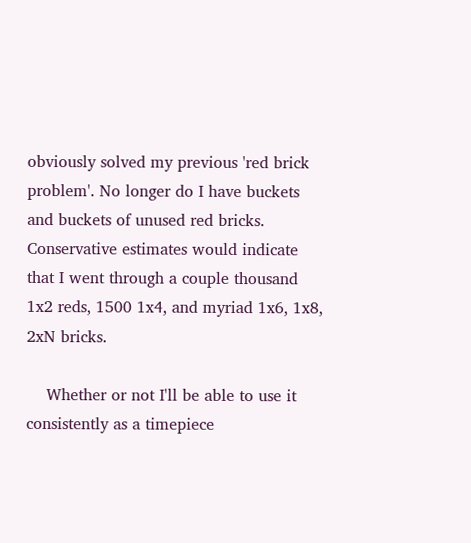obviously solved my previous 'red brick problem'. No longer do I have buckets and buckets of unused red bricks. Conservative estimates would indicate that I went through a couple thousand 1x2 reds, 1500 1x4, and myriad 1x6, 1x8, 2xN bricks.

    Whether or not I'll be able to use it consistently as a timepiece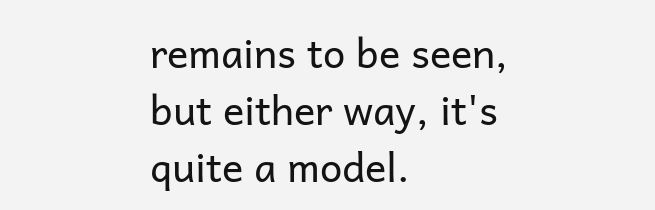remains to be seen, but either way, it's quite a model.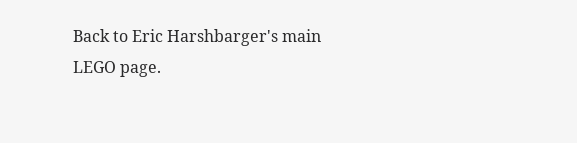Back to Eric Harshbarger's main LEGO page.